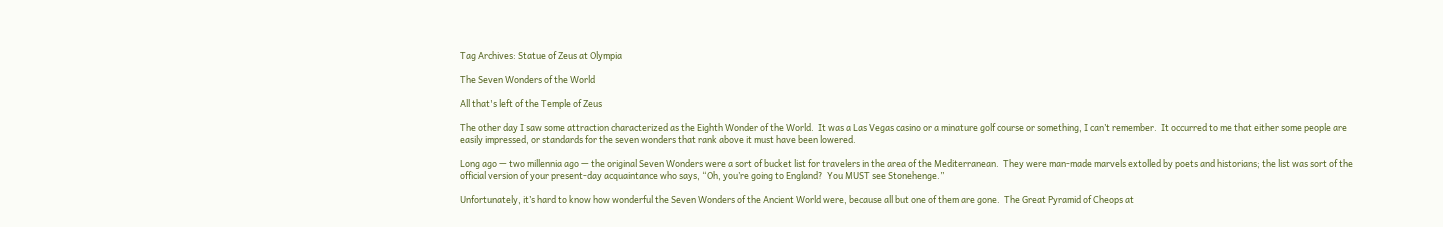Tag Archives: Statue of Zeus at Olympia

The Seven Wonders of the World

All that's left of the Temple of Zeus

The other day I saw some attraction characterized as the Eighth Wonder of the World.  It was a Las Vegas casino or a minature golf course or something, I can’t remember.  It occurred to me that either some people are easily impressed, or standards for the seven wonders that rank above it must have been lowered.

Long ago — two millennia ago — the original Seven Wonders were a sort of bucket list for travelers in the area of the Mediterranean.  They were man-made marvels extolled by poets and historians; the list was sort of the official version of your present-day acquaintance who says, “Oh, you’re going to England?  You MUST see Stonehenge.”

Unfortunately, it’s hard to know how wonderful the Seven Wonders of the Ancient World were, because all but one of them are gone.  The Great Pyramid of Cheops at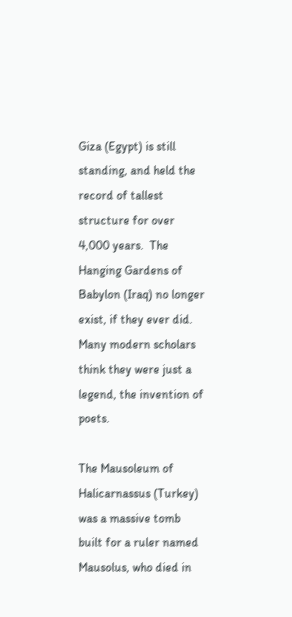Giza (Egypt) is still standing, and held the record of tallest structure for over 4,000 years.  The Hanging Gardens of Babylon (Iraq) no longer exist, if they ever did.  Many modern scholars think they were just a legend, the invention of poets.

The Mausoleum of Halicarnassus (Turkey) was a massive tomb built for a ruler named Mausolus, who died in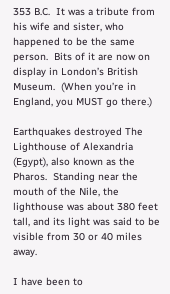353 B.C.  It was a tribute from his wife and sister, who happened to be the same person.  Bits of it are now on display in London’s British Museum.  (When you’re in England, you MUST go there.)

Earthquakes destroyed The Lighthouse of Alexandria (Egypt), also known as the Pharos.  Standing near the mouth of the Nile, the lighthouse was about 380 feet tall, and its light was said to be visible from 30 or 40 miles away.

I have been to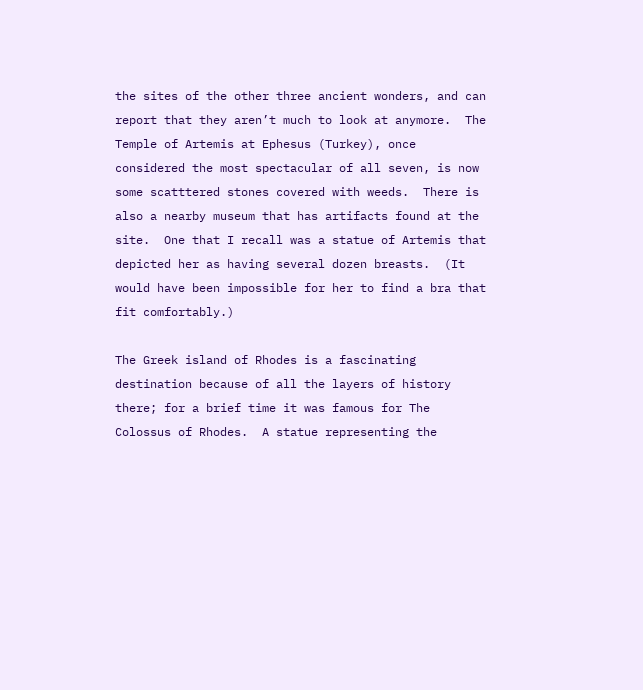the sites of the other three ancient wonders, and can report that they aren’t much to look at anymore.  The Temple of Artemis at Ephesus (Turkey), once considered the most spectacular of all seven, is now some scatttered stones covered with weeds.  There is also a nearby museum that has artifacts found at the site.  One that I recall was a statue of Artemis that depicted her as having several dozen breasts.  (It would have been impossible for her to find a bra that fit comfortably.)

The Greek island of Rhodes is a fascinating destination because of all the layers of history there; for a brief time it was famous for The Colossus of Rhodes.  A statue representing the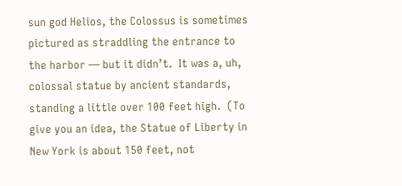sun god Helios, the Colossus is sometimes pictured as straddling the entrance to the harbor — but it didn’t.  It was a, uh, colossal statue by ancient standards, standing a little over 100 feet high.  (To give you an idea, the Statue of Liberty in New York is about 150 feet, not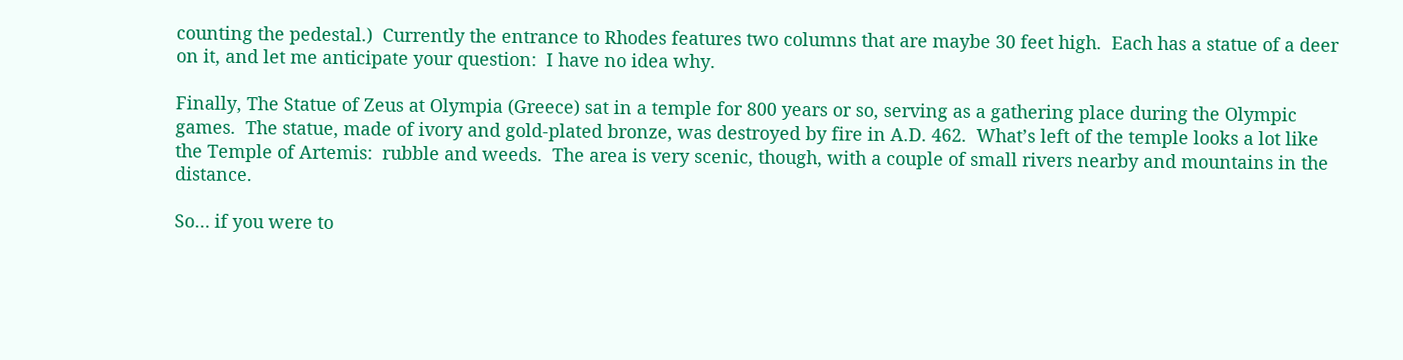counting the pedestal.)  Currently the entrance to Rhodes features two columns that are maybe 30 feet high.  Each has a statue of a deer on it, and let me anticipate your question:  I have no idea why.

Finally, The Statue of Zeus at Olympia (Greece) sat in a temple for 800 years or so, serving as a gathering place during the Olympic games.  The statue, made of ivory and gold-plated bronze, was destroyed by fire in A.D. 462.  What’s left of the temple looks a lot like the Temple of Artemis:  rubble and weeds.  The area is very scenic, though, with a couple of small rivers nearby and mountains in the distance.

So… if you were to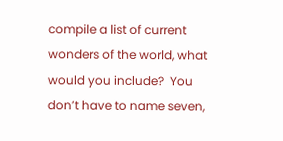compile a list of current wonders of the world, what would you include?  You don’t have to name seven,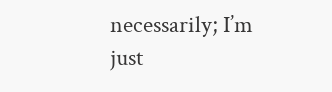necessarily; I’m just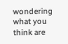wondering what you think are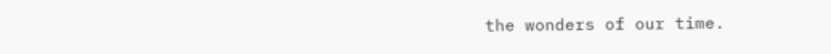the wonders of our time.